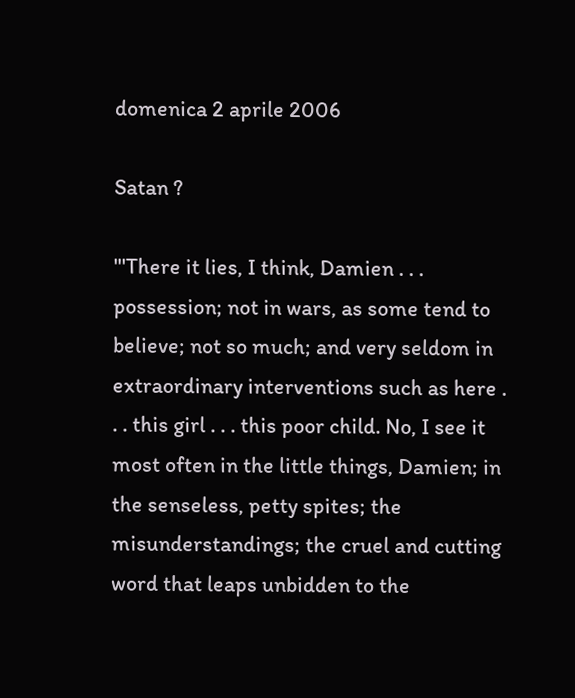domenica 2 aprile 2006

Satan ?

"'There it lies, I think, Damien . . . possession; not in wars, as some tend to believe; not so much; and very seldom in extraordinary interventions such as here . . . this girl . . . this poor child. No, I see it most often in the little things, Damien; in the senseless, petty spites; the misunderstandings; the cruel and cutting word that leaps unbidden to the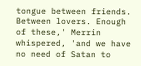tongue between friends. Between lovers. Enough of these,' Merrin whispered, 'and we have no need of Satan to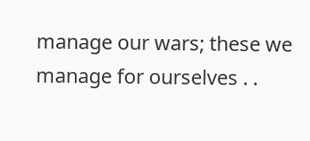manage our wars; these we manage for ourselves . .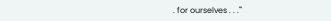. for ourselves . . .'"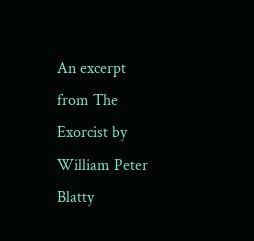An excerpt from The Exorcist by William Peter Blatty